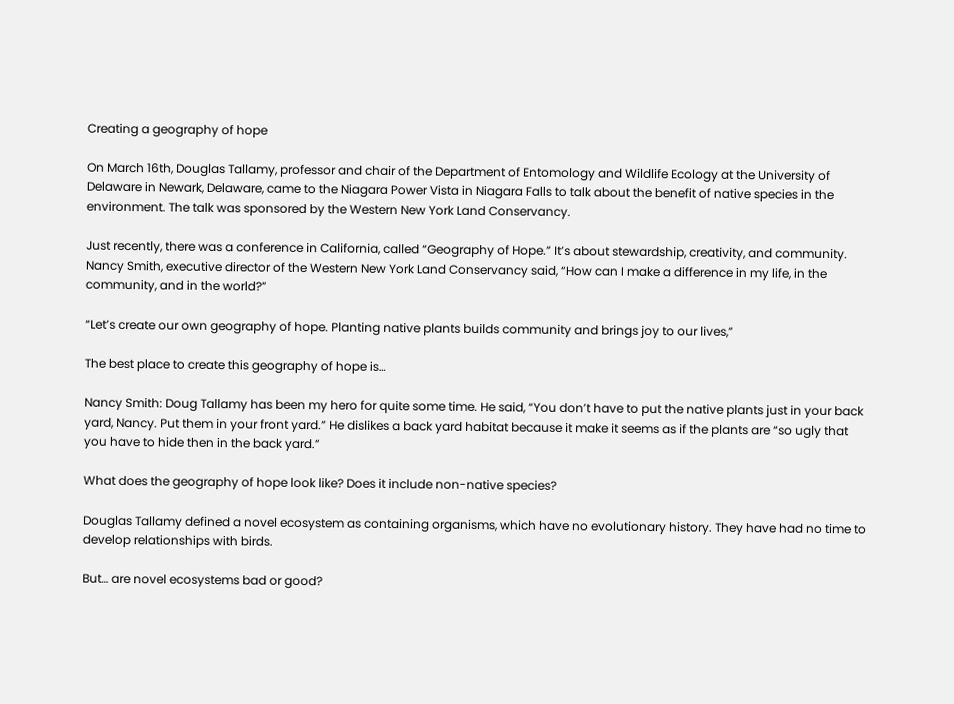Creating a geography of hope

On March 16th, Douglas Tallamy, professor and chair of the Department of Entomology and Wildlife Ecology at the University of Delaware in Newark, Delaware, came to the Niagara Power Vista in Niagara Falls to talk about the benefit of native species in the environment. The talk was sponsored by the Western New York Land Conservancy.

Just recently, there was a conference in California, called “Geography of Hope.” It’s about stewardship, creativity, and community.  Nancy Smith, executive director of the Western New York Land Conservancy said, “How can I make a difference in my life, in the community, and in the world?”

“Let’s create our own geography of hope. Planting native plants builds community and brings joy to our lives,”

The best place to create this geography of hope is…

Nancy Smith: Doug Tallamy has been my hero for quite some time. He said, “You don’t have to put the native plants just in your back yard, Nancy. Put them in your front yard.” He dislikes a back yard habitat because it make it seems as if the plants are “so ugly that you have to hide then in the back yard.”

What does the geography of hope look like? Does it include non-native species?

Douglas Tallamy defined a novel ecosystem as containing organisms, which have no evolutionary history. They have had no time to develop relationships with birds.

But… are novel ecosystems bad or good?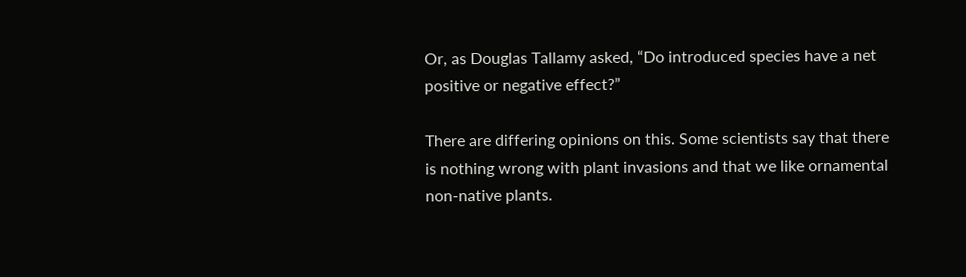Or, as Douglas Tallamy asked, “Do introduced species have a net positive or negative effect?”

There are differing opinions on this. Some scientists say that there is nothing wrong with plant invasions and that we like ornamental non-native plants.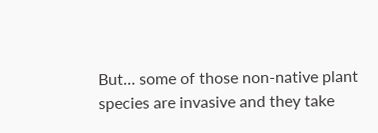But… some of those non-native plant species are invasive and they take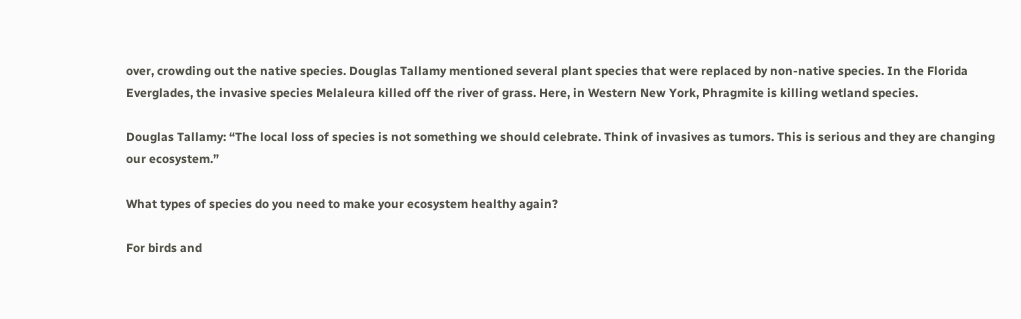over, crowding out the native species. Douglas Tallamy mentioned several plant species that were replaced by non-native species. In the Florida Everglades, the invasive species Melaleura killed off the river of grass. Here, in Western New York, Phragmite is killing wetland species.

Douglas Tallamy: “The local loss of species is not something we should celebrate. Think of invasives as tumors. This is serious and they are changing our ecosystem.”

What types of species do you need to make your ecosystem healthy again?

For birds and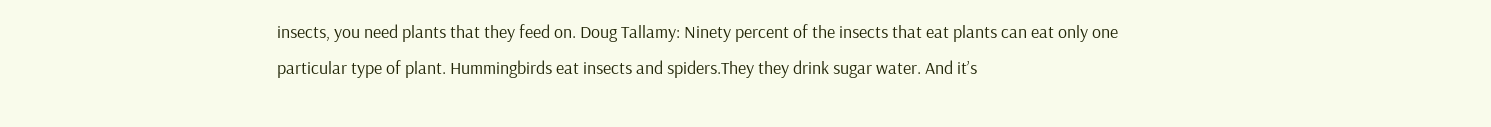insects, you need plants that they feed on. Doug Tallamy: Ninety percent of the insects that eat plants can eat only one particular type of plant. Hummingbirds eat insects and spiders.They they drink sugar water. And it’s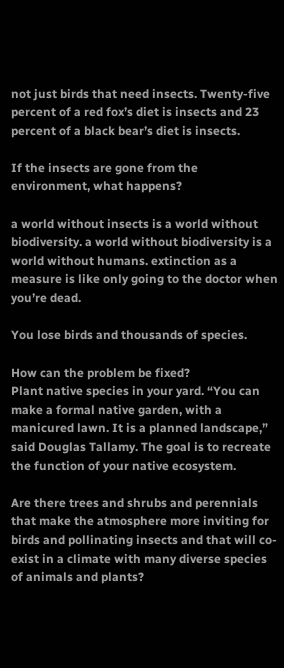not just birds that need insects. Twenty-five percent of a red fox’s diet is insects and 23 percent of a black bear’s diet is insects.

If the insects are gone from the environment, what happens?

a world without insects is a world without biodiversity. a world without biodiversity is a world without humans. extinction as a measure is like only going to the doctor when you’re dead.

You lose birds and thousands of species.

How can the problem be fixed?
Plant native species in your yard. “You can make a formal native garden, with a manicured lawn. It is a planned landscape,” said Douglas Tallamy. The goal is to recreate the function of your native ecosystem.

Are there trees and shrubs and perennials that make the atmosphere more inviting for birds and pollinating insects and that will co-exist in a climate with many diverse species of animals and plants?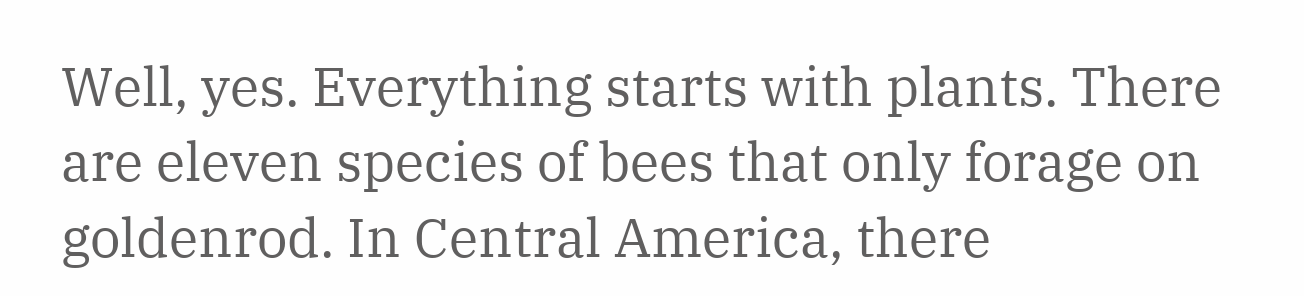Well, yes. Everything starts with plants. There are eleven species of bees that only forage on goldenrod. In Central America, there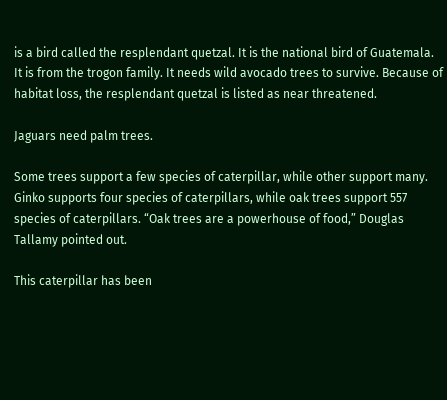is a bird called the resplendant quetzal. It is the national bird of Guatemala. It is from the trogon family. It needs wild avocado trees to survive. Because of habitat loss, the resplendant quetzal is listed as near threatened.

Jaguars need palm trees.

Some trees support a few species of caterpillar, while other support many. Ginko supports four species of caterpillars, while oak trees support 557 species of caterpillars. “Oak trees are a powerhouse of food,” Douglas Tallamy pointed out.

This caterpillar has been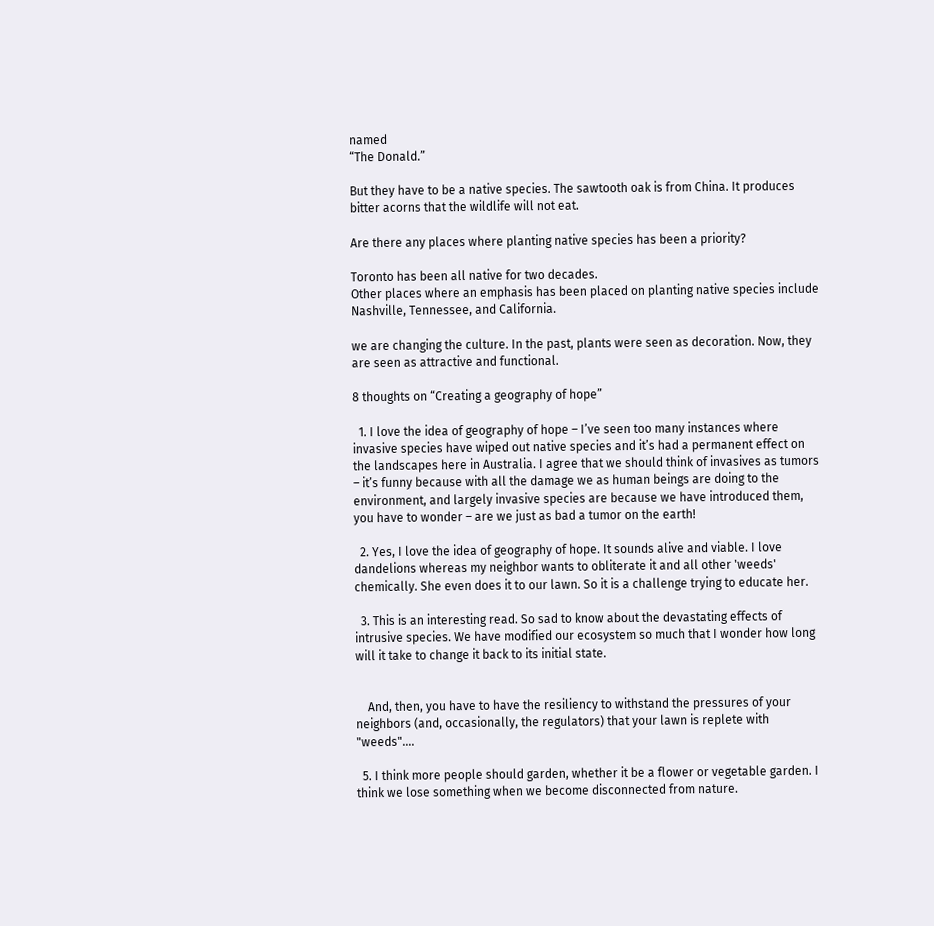named
“The Donald.”

But they have to be a native species. The sawtooth oak is from China. It produces bitter acorns that the wildlife will not eat.

Are there any places where planting native species has been a priority?

Toronto has been all native for two decades.
Other places where an emphasis has been placed on planting native species include Nashville, Tennessee, and California.

we are changing the culture. In the past, plants were seen as decoration. Now, they are seen as attractive and functional.

8 thoughts on “Creating a geography of hope”

  1. I love the idea of geography of hope – I’ve seen too many instances where invasive species have wiped out native species and it’s had a permanent effect on the landscapes here in Australia. I agree that we should think of invasives as tumors – it’s funny because with all the damage we as human beings are doing to the environment, and largely invasive species are because we have introduced them, you have to wonder – are we just as bad a tumor on the earth!

  2. Yes, I love the idea of geography of hope. It sounds alive and viable. I love dandelions whereas my neighbor wants to obliterate it and all other 'weeds' chemically. She even does it to our lawn. So it is a challenge trying to educate her.

  3. This is an interesting read. So sad to know about the devastating effects of intrusive species. We have modified our ecosystem so much that I wonder how long will it take to change it back to its initial state.


    And, then, you have to have the resiliency to withstand the pressures of your neighbors (and, occasionally, the regulators) that your lawn is replete with "weeds"….

  5. I think more people should garden, whether it be a flower or vegetable garden. I think we lose something when we become disconnected from nature.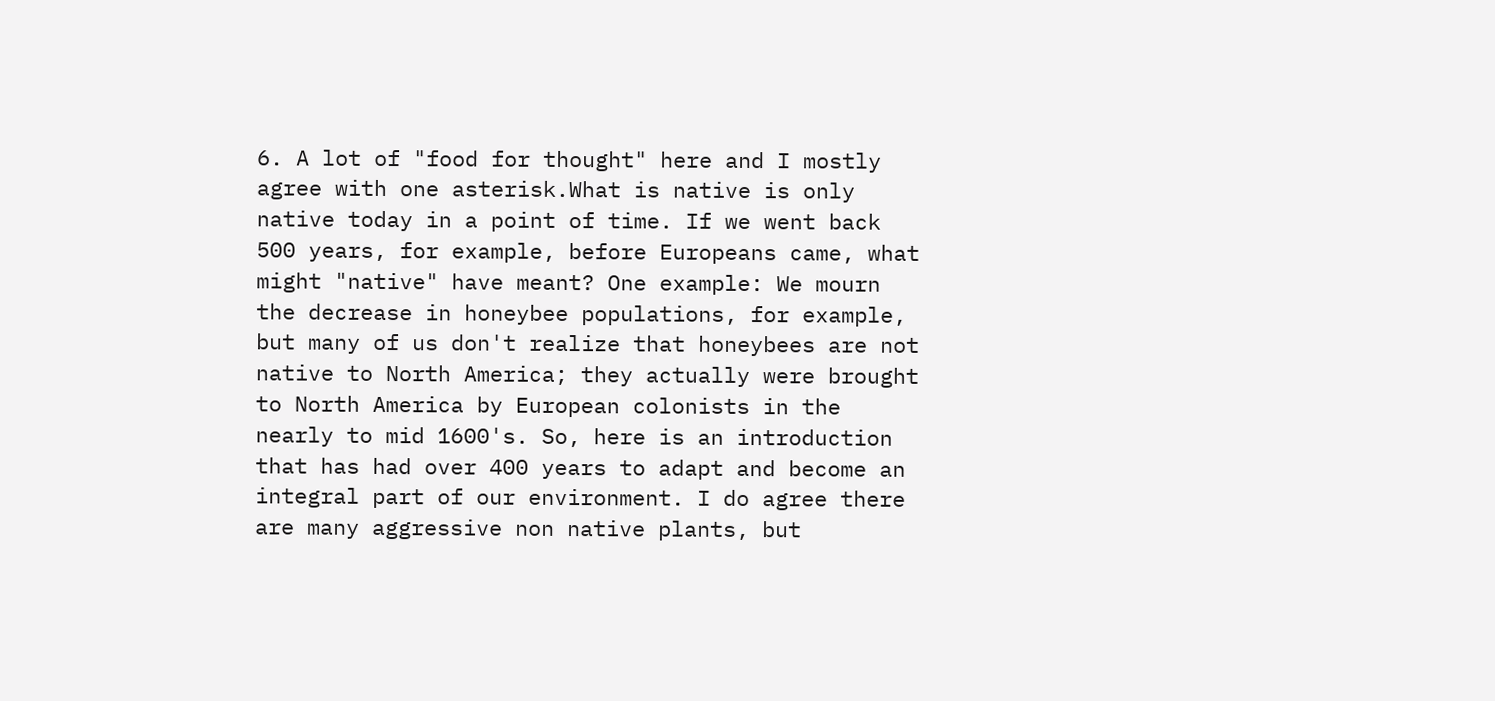6. A lot of "food for thought" here and I mostly agree with one asterisk.What is native is only native today in a point of time. If we went back 500 years, for example, before Europeans came, what might "native" have meant? One example: We mourn the decrease in honeybee populations, for example, but many of us don't realize that honeybees are not native to North America; they actually were brought to North America by European colonists in the nearly to mid 1600's. So, here is an introduction that has had over 400 years to adapt and become an integral part of our environment. I do agree there are many aggressive non native plants, but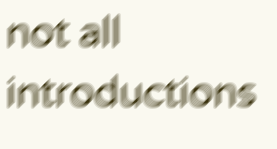not all introductions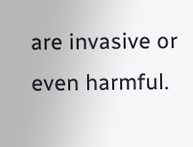are invasive or even harmful.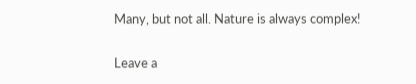Many, but not all. Nature is always complex!

Leave a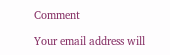Comment

Your email address will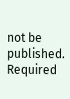not be published. Required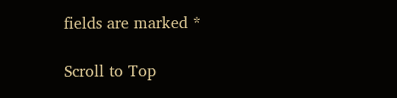fields are marked *

Scroll to Top